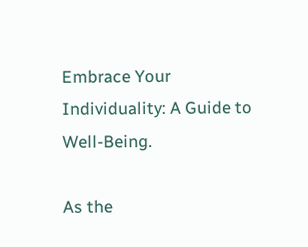Embrace Your Individuality: A Guide to Well-Being.

As the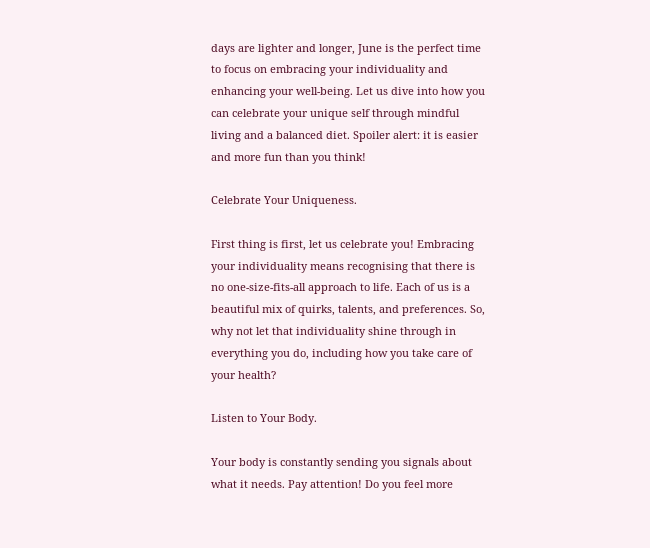days are lighter and longer, June is the perfect time to focus on embracing your individuality and enhancing your well-being. Let us dive into how you can celebrate your unique self through mindful living and a balanced diet. Spoiler alert: it is easier and more fun than you think!

Celebrate Your Uniqueness.

First thing is first, let us celebrate you! Embracing your individuality means recognising that there is no one-size-fits-all approach to life. Each of us is a beautiful mix of quirks, talents, and preferences. So, why not let that individuality shine through in everything you do, including how you take care of your health?

Listen to Your Body.

Your body is constantly sending you signals about what it needs. Pay attention! Do you feel more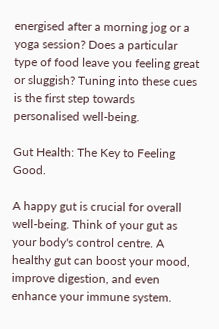energised after a morning jog or a yoga session? Does a particular type of food leave you feeling great or sluggish? Tuning into these cues is the first step towards personalised well-being.

Gut Health: The Key to Feeling Good.

A happy gut is crucial for overall well-being. Think of your gut as your body's control centre. A healthy gut can boost your mood, improve digestion, and even enhance your immune system.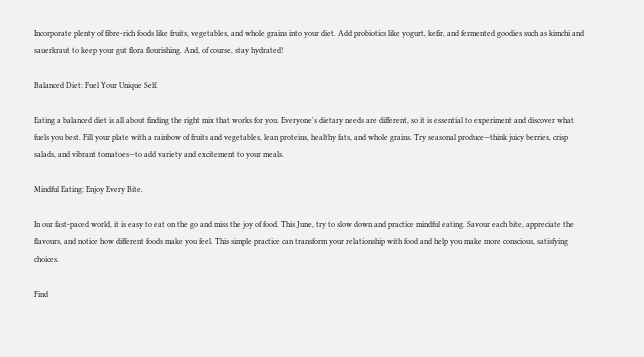Incorporate plenty of fibre-rich foods like fruits, vegetables, and whole grains into your diet. Add probiotics like yogurt, kefir, and fermented goodies such as kimchi and sauerkraut to keep your gut flora flourishing. And, of course, stay hydrated!

Balanced Diet: Fuel Your Unique Self.

Eating a balanced diet is all about finding the right mix that works for you. Everyone's dietary needs are different, so it is essential to experiment and discover what fuels you best. Fill your plate with a rainbow of fruits and vegetables, lean proteins, healthy fats, and whole grains. Try seasonal produce—think juicy berries, crisp salads, and vibrant tomatoes—to add variety and excitement to your meals.

Mindful Eating: Enjoy Every Bite.

In our fast-paced world, it is easy to eat on the go and miss the joy of food. This June, try to slow down and practice mindful eating. Savour each bite, appreciate the flavours, and notice how different foods make you feel. This simple practice can transform your relationship with food and help you make more conscious, satisfying choices.

Find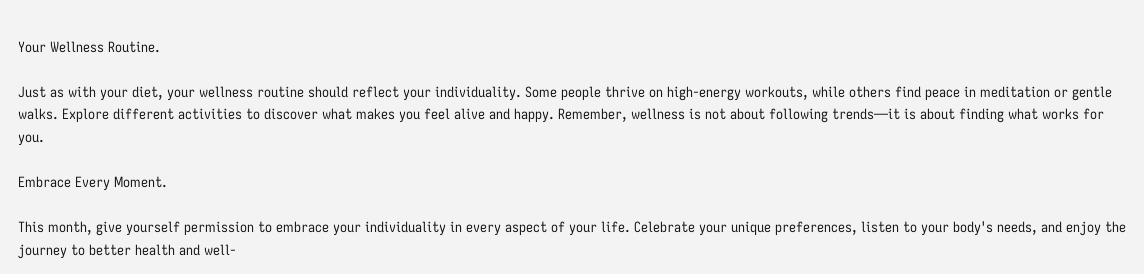Your Wellness Routine.

Just as with your diet, your wellness routine should reflect your individuality. Some people thrive on high-energy workouts, while others find peace in meditation or gentle walks. Explore different activities to discover what makes you feel alive and happy. Remember, wellness is not about following trends—it is about finding what works for you.

Embrace Every Moment.

This month, give yourself permission to embrace your individuality in every aspect of your life. Celebrate your unique preferences, listen to your body's needs, and enjoy the journey to better health and well-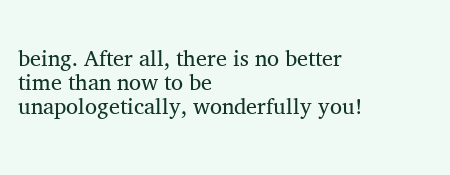being. After all, there is no better time than now to be unapologetically, wonderfully you!